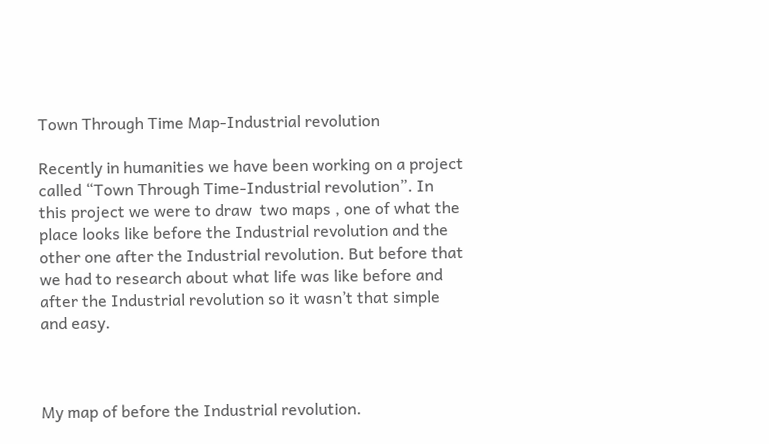Town Through Time Map-Industrial revolution

Recently in humanities we have been working on a project called “Town Through Time-Industrial revolution”. In this project we were to draw  two maps , one of what the place looks like before the Industrial revolution and the other one after the Industrial revolution. But before that we had to research about what life was like before and after the Industrial revolution so it wasn’t that simple and easy.



My map of before the Industrial revolution.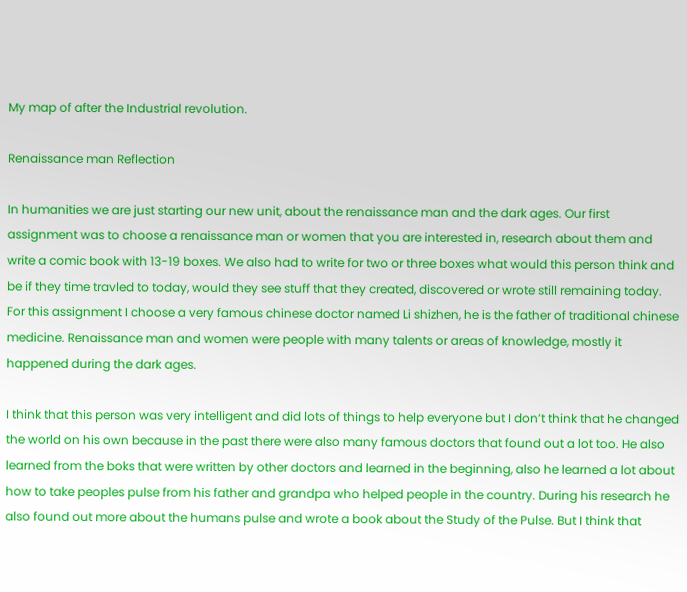My map of after the Industrial revolution.

Renaissance man Reflection

In humanities we are just starting our new unit, about the renaissance man and the dark ages. Our first assignment was to choose a renaissance man or women that you are interested in, research about them and write a comic book with 13-19 boxes. We also had to write for two or three boxes what would this person think and be if they time travled to today, would they see stuff that they created, discovered or wrote still remaining today. For this assignment I choose a very famous chinese doctor named Li shizhen, he is the father of traditional chinese medicine. Renaissance man and women were people with many talents or areas of knowledge, mostly it happened during the dark ages.

I think that this person was very intelligent and did lots of things to help everyone but I don’t think that he changed the world on his own because in the past there were also many famous doctors that found out a lot too. He also learned from the boks that were written by other doctors and learned in the beginning, also he learned a lot about how to take peoples pulse from his father and grandpa who helped people in the country. During his research he also found out more about the humans pulse and wrote a book about the Study of the Pulse. But I think that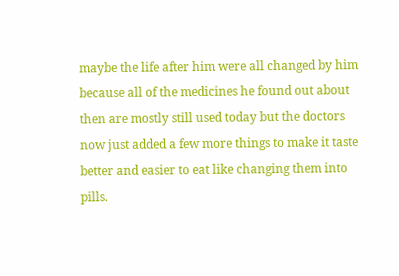maybe the life after him were all changed by him because all of the medicines he found out about then are mostly still used today but the doctors now just added a few more things to make it taste better and easier to eat like changing them into pills.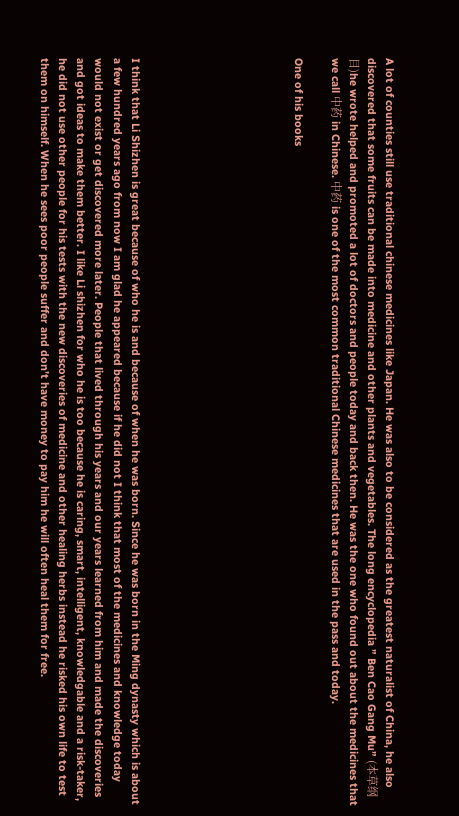A lot of counties still use traditional chinese medicines like Japan. He was also to be considered as the greatest naturalist of China, he also discovered that some fruits can be made into medicine and other plants and vegetables. The long encyclopedia ” Ben Cao Gang Mu” (本草纲目)he wrote helped and promoted a lot of doctors and people today and back then. He was the one who found out about the medicines that we call 中药 in Chinese. 中药 is one of the most common traditional Chinese medicines that are used in the pass and today.

One of his books








I think that Li Shizhen is great because of who he is and because of when he was born. Since he was born in the Ming dynasty which is about a few hundred years ago from now I am glad he appeared because if he did not I think that most of the medicines and knowledge today would not exist or get discovered more later. People that lived through his years and our years learned from him and made the discoveries and got ideas to make them better. I like Li shizhen for who he is too because he is caring, smart, intelligent, knowledgable and a risk-taker, he did not use other people for his tests with the new discoveries of medicine and other healing herbs instead he risked his own life to test them on himself. When he sees poor people suffer and don’t have money to pay him he will often heal them for free.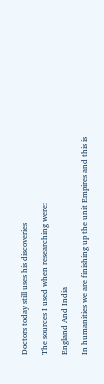Doctors today still uses his discoveries

The sources I used when researching were:

England And India

In humanities we are finishing up the unit Empires and this is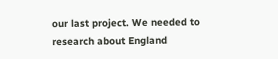our last project. We needed to research about England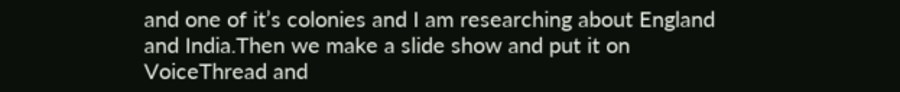and one of it’s colonies and I am researching about England and India.Then we make a slide show and put it on VoiceThread and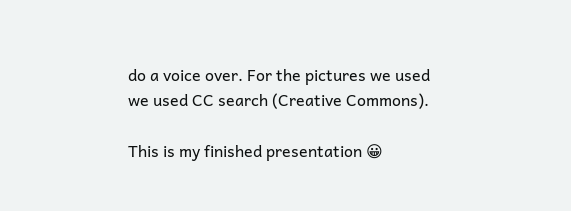do a voice over. For the pictures we used we used CC search (Creative Commons).

This is my finished presentation 😀